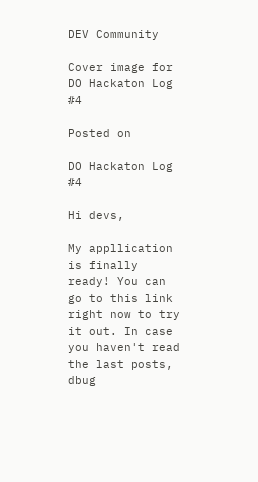DEV Community

Cover image for DO Hackaton Log #4

Posted on

DO Hackaton Log #4

Hi devs,

My appllication is finally ready! You can go to this link right now to try it out. In case you haven't read the last posts, dbug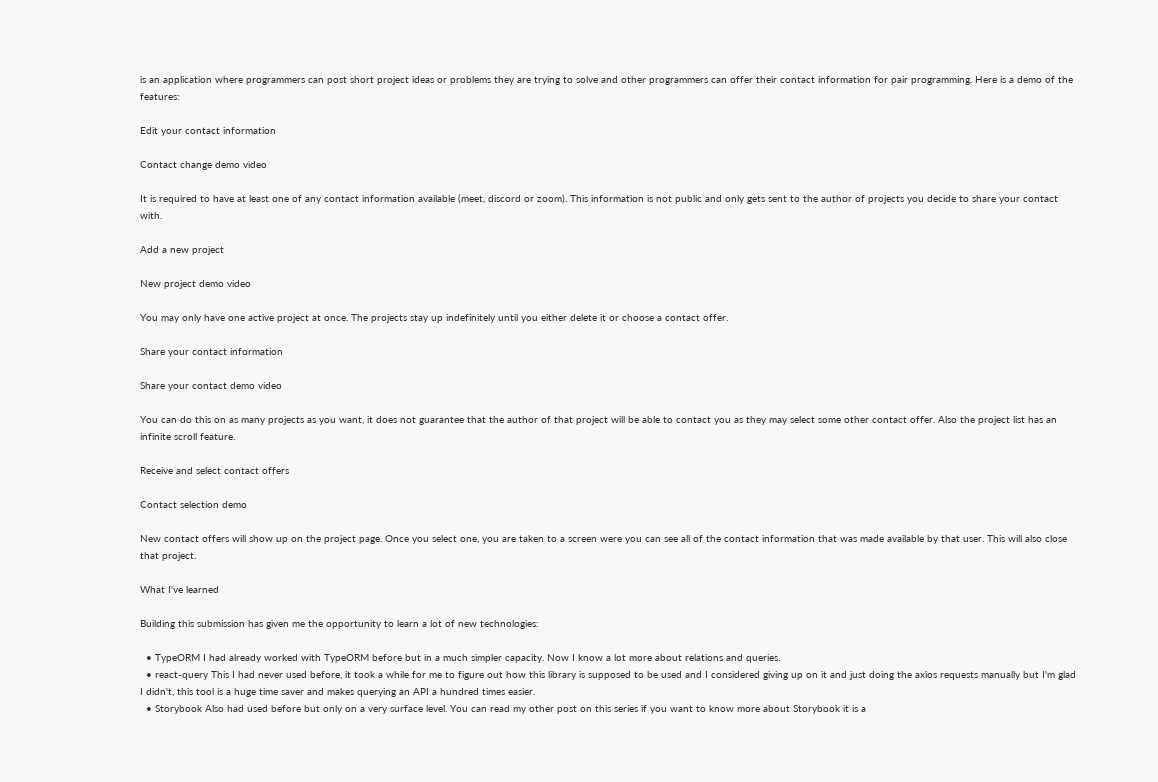is an application where programmers can post short project ideas or problems they are trying to solve and other programmers can offer their contact information for pair programming. Here is a demo of the features:

Edit your contact information

Contact change demo video

It is required to have at least one of any contact information available (meet, discord or zoom). This information is not public and only gets sent to the author of projects you decide to share your contact with.

Add a new project

New project demo video

You may only have one active project at once. The projects stay up indefinitely until you either delete it or choose a contact offer.

Share your contact information

Share your contact demo video

You can do this on as many projects as you want, it does not guarantee that the author of that project will be able to contact you as they may select some other contact offer. Also the project list has an infinite scroll feature.

Receive and select contact offers

Contact selection demo

New contact offers will show up on the project page. Once you select one, you are taken to a screen were you can see all of the contact information that was made available by that user. This will also close that project.

What I've learned

Building this submission has given me the opportunity to learn a lot of new technologies:

  • TypeORM I had already worked with TypeORM before but in a much simpler capacity. Now I know a lot more about relations and queries.
  • react-query This I had never used before, it took a while for me to figure out how this library is supposed to be used and I considered giving up on it and just doing the axios requests manually but I'm glad I didn't, this tool is a huge time saver and makes querying an API a hundred times easier.
  • Storybook Also had used before but only on a very surface level. You can read my other post on this series if you want to know more about Storybook it is a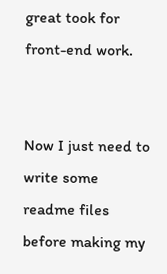great took for front-end work.


Now I just need to write some readme files before making my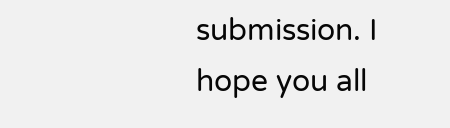submission. I hope you all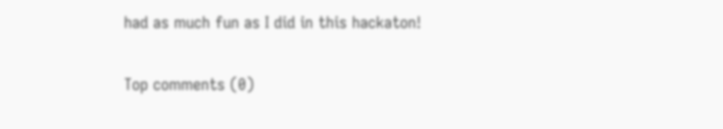had as much fun as I did in this hackaton!

Top comments (0)